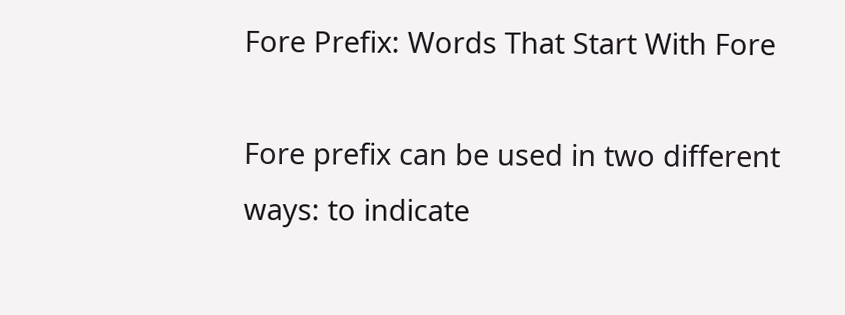Fore Prefix: Words That Start With Fore

Fore prefix can be used in two different ways: to indicate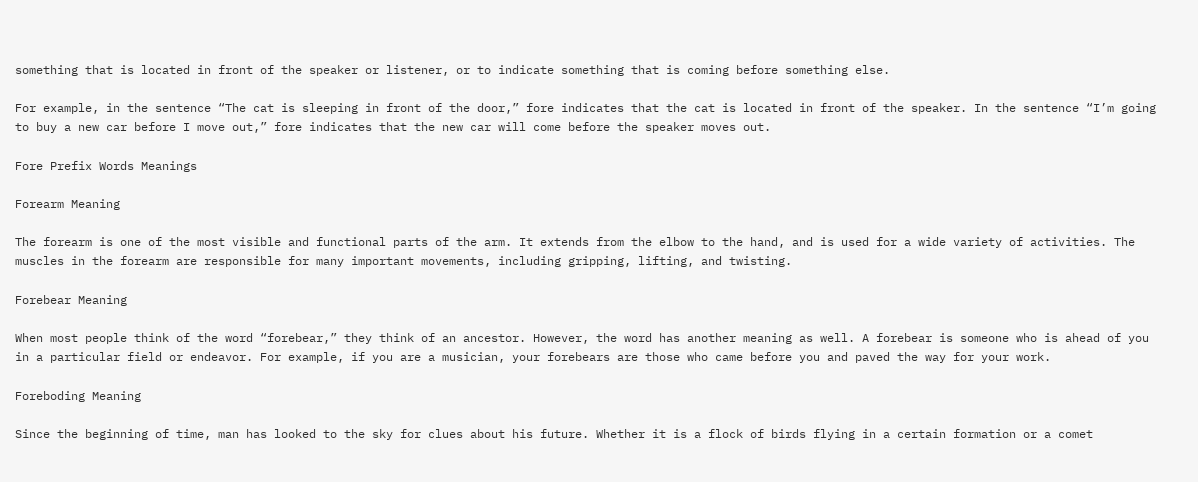something that is located in front of the speaker or listener, or to indicate something that is coming before something else.

For example, in the sentence “The cat is sleeping in front of the door,” fore indicates that the cat is located in front of the speaker. In the sentence “I’m going to buy a new car before I move out,” fore indicates that the new car will come before the speaker moves out.

Fore Prefix Words Meanings

Forearm Meaning

The forearm is one of the most visible and functional parts of the arm. It extends from the elbow to the hand, and is used for a wide variety of activities. The muscles in the forearm are responsible for many important movements, including gripping, lifting, and twisting.

Forebear Meaning

When most people think of the word “forebear,” they think of an ancestor. However, the word has another meaning as well. A forebear is someone who is ahead of you in a particular field or endeavor. For example, if you are a musician, your forebears are those who came before you and paved the way for your work.

Foreboding Meaning

Since the beginning of time, man has looked to the sky for clues about his future. Whether it is a flock of birds flying in a certain formation or a comet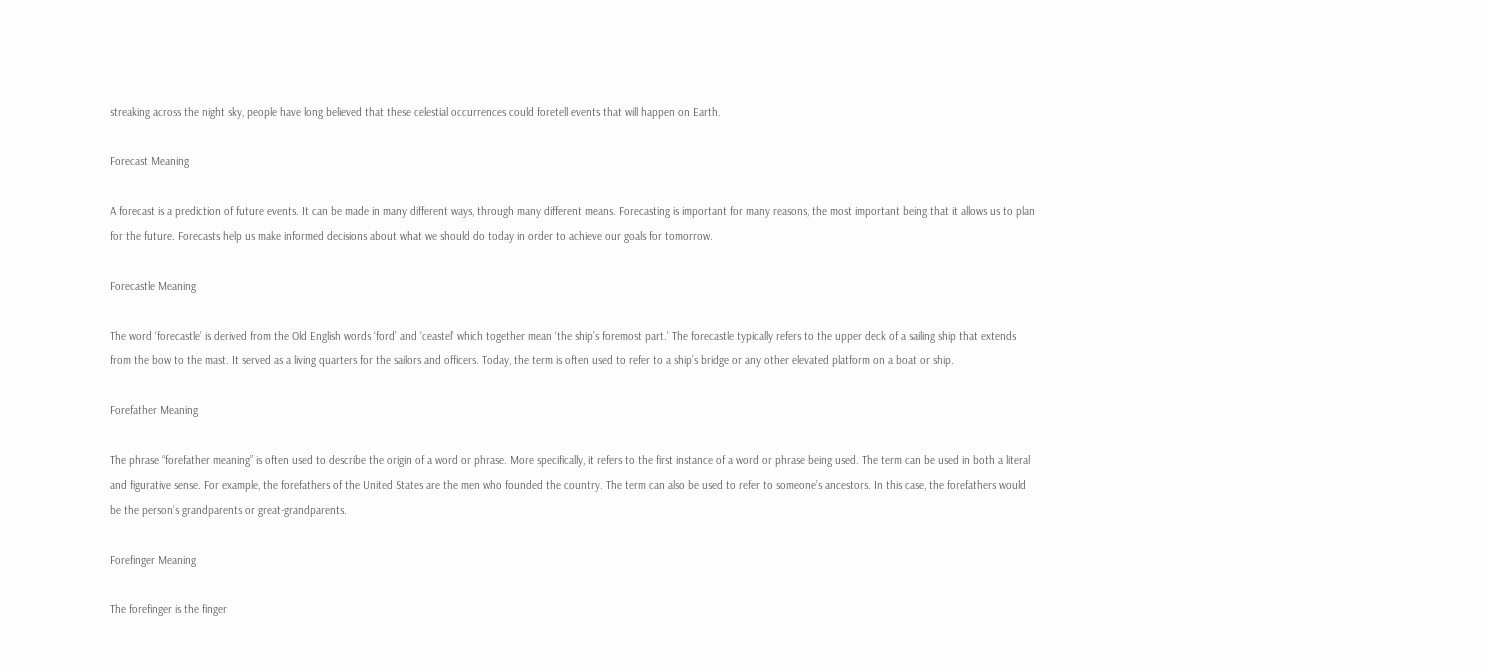streaking across the night sky, people have long believed that these celestial occurrences could foretell events that will happen on Earth.

Forecast Meaning

A forecast is a prediction of future events. It can be made in many different ways, through many different means. Forecasting is important for many reasons, the most important being that it allows us to plan for the future. Forecasts help us make informed decisions about what we should do today in order to achieve our goals for tomorrow.

Forecastle Meaning

The word ‘forecastle’ is derived from the Old English words ‘ford’ and ‘ceastel’ which together mean ‘the ship’s foremost part.’ The forecastle typically refers to the upper deck of a sailing ship that extends from the bow to the mast. It served as a living quarters for the sailors and officers. Today, the term is often used to refer to a ship’s bridge or any other elevated platform on a boat or ship.

Forefather Meaning

The phrase “forefather meaning” is often used to describe the origin of a word or phrase. More specifically, it refers to the first instance of a word or phrase being used. The term can be used in both a literal and figurative sense. For example, the forefathers of the United States are the men who founded the country. The term can also be used to refer to someone’s ancestors. In this case, the forefathers would be the person’s grandparents or great-grandparents.

Forefinger Meaning

The forefinger is the finger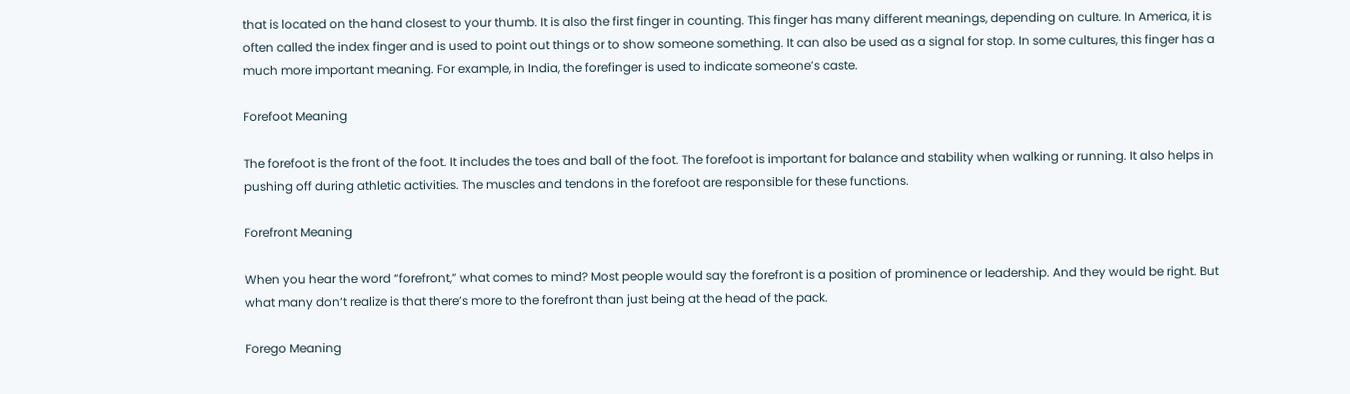that is located on the hand closest to your thumb. It is also the first finger in counting. This finger has many different meanings, depending on culture. In America, it is often called the index finger and is used to point out things or to show someone something. It can also be used as a signal for stop. In some cultures, this finger has a much more important meaning. For example, in India, the forefinger is used to indicate someone’s caste.

Forefoot Meaning

The forefoot is the front of the foot. It includes the toes and ball of the foot. The forefoot is important for balance and stability when walking or running. It also helps in pushing off during athletic activities. The muscles and tendons in the forefoot are responsible for these functions.

Forefront Meaning

When you hear the word “forefront,” what comes to mind? Most people would say the forefront is a position of prominence or leadership. And they would be right. But what many don’t realize is that there’s more to the forefront than just being at the head of the pack.

Forego Meaning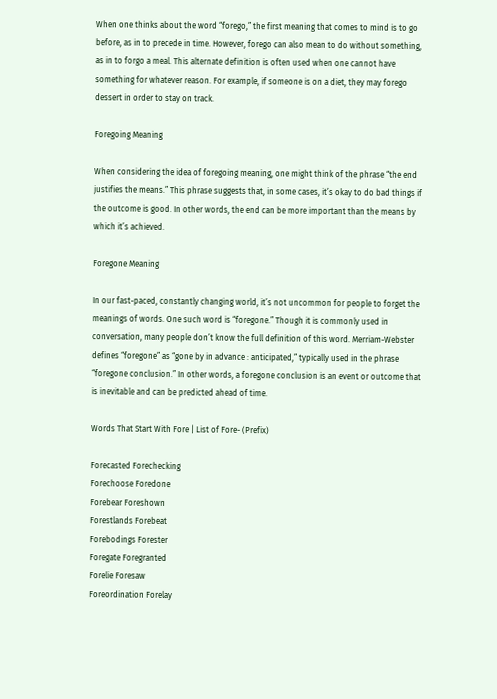When one thinks about the word “forego,” the first meaning that comes to mind is to go before, as in to precede in time. However, forego can also mean to do without something, as in to forgo a meal. This alternate definition is often used when one cannot have something for whatever reason. For example, if someone is on a diet, they may forego dessert in order to stay on track.

Foregoing Meaning

When considering the idea of foregoing meaning, one might think of the phrase “the end justifies the means.” This phrase suggests that, in some cases, it’s okay to do bad things if the outcome is good. In other words, the end can be more important than the means by which it’s achieved.

Foregone Meaning

In our fast-paced, constantly changing world, it’s not uncommon for people to forget the meanings of words. One such word is “foregone.” Though it is commonly used in conversation, many people don’t know the full definition of this word. Merriam-Webster defines “foregone” as “gone by in advance : anticipated,” typically used in the phrase “foregone conclusion.” In other words, a foregone conclusion is an event or outcome that is inevitable and can be predicted ahead of time.

Words That Start With Fore | List of Fore- (Prefix)

Forecasted Forechecking
Forechoose Foredone
Forebear Foreshown
Forestlands Forebeat
Forebodings Forester
Foregate Foregranted
Forelie Foresaw
Foreordination Forelay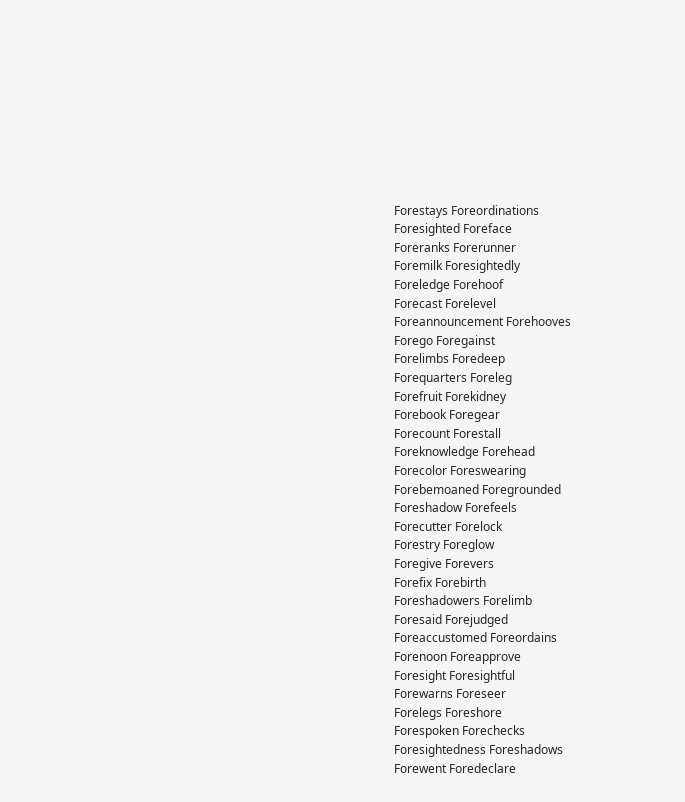Forestays Foreordinations
Foresighted Foreface
Foreranks Forerunner
Foremilk Foresightedly
Foreledge Forehoof
Forecast Forelevel
Foreannouncement Forehooves
Forego Foregainst
Forelimbs Foredeep
Forequarters Foreleg
Forefruit Forekidney
Forebook Foregear
Forecount Forestall
Foreknowledge Forehead
Forecolor Foreswearing
Forebemoaned Foregrounded
Foreshadow Forefeels
Forecutter Forelock
Forestry Foreglow
Foregive Forevers
Forefix Forebirth
Foreshadowers Forelimb
Foresaid Forejudged
Foreaccustomed Foreordains
Forenoon Foreapprove
Foresight Foresightful
Forewarns Foreseer
Forelegs Foreshore
Forespoken Forechecks
Foresightedness Foreshadows
Forewent Foredeclare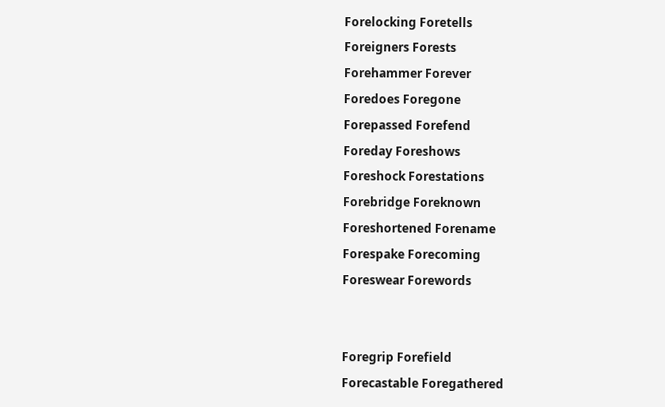Forelocking Foretells
Foreigners Forests
Forehammer Forever
Foredoes Foregone
Forepassed Forefend
Foreday Foreshows
Foreshock Forestations
Forebridge Foreknown
Foreshortened Forename
Forespake Forecoming
Foreswear Forewords


Foregrip Forefield
Forecastable Foregathered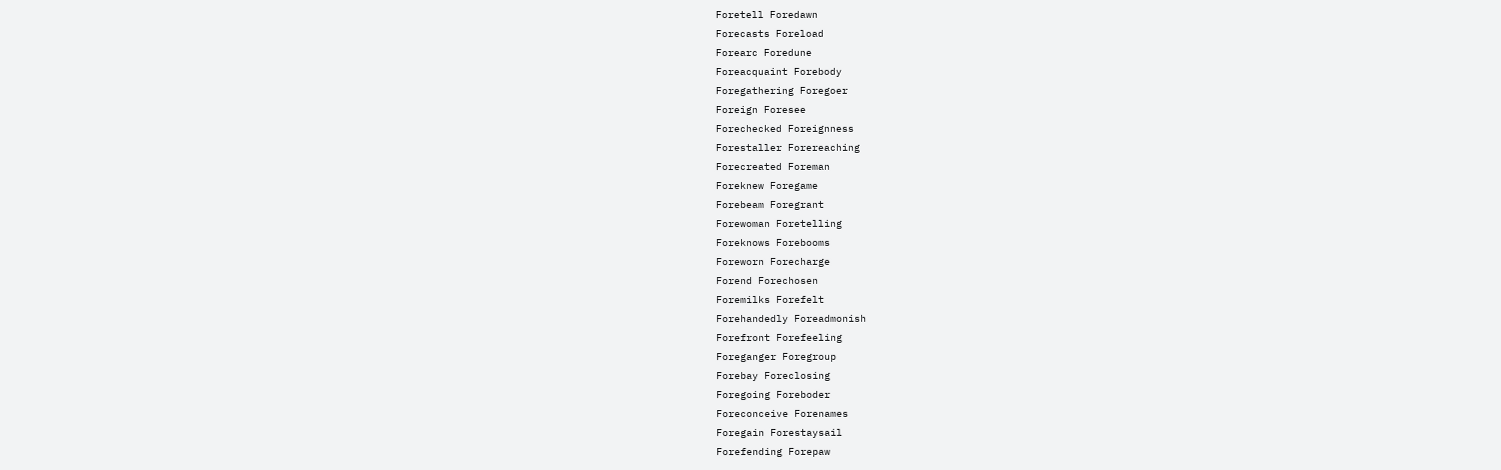Foretell Foredawn
Forecasts Foreload
Forearc Foredune
Foreacquaint Forebody
Foregathering Foregoer
Foreign Foresee
Forechecked Foreignness
Forestaller Forereaching
Forecreated Foreman
Foreknew Foregame
Forebeam Foregrant
Forewoman Foretelling
Foreknows Forebooms
Foreworn Forecharge
Forend Forechosen
Foremilks Forefelt
Forehandedly Foreadmonish
Forefront Forefeeling
Foreganger Foregroup
Forebay Foreclosing
Foregoing Foreboder
Foreconceive Forenames
Foregain Forestaysail
Forefending Forepaw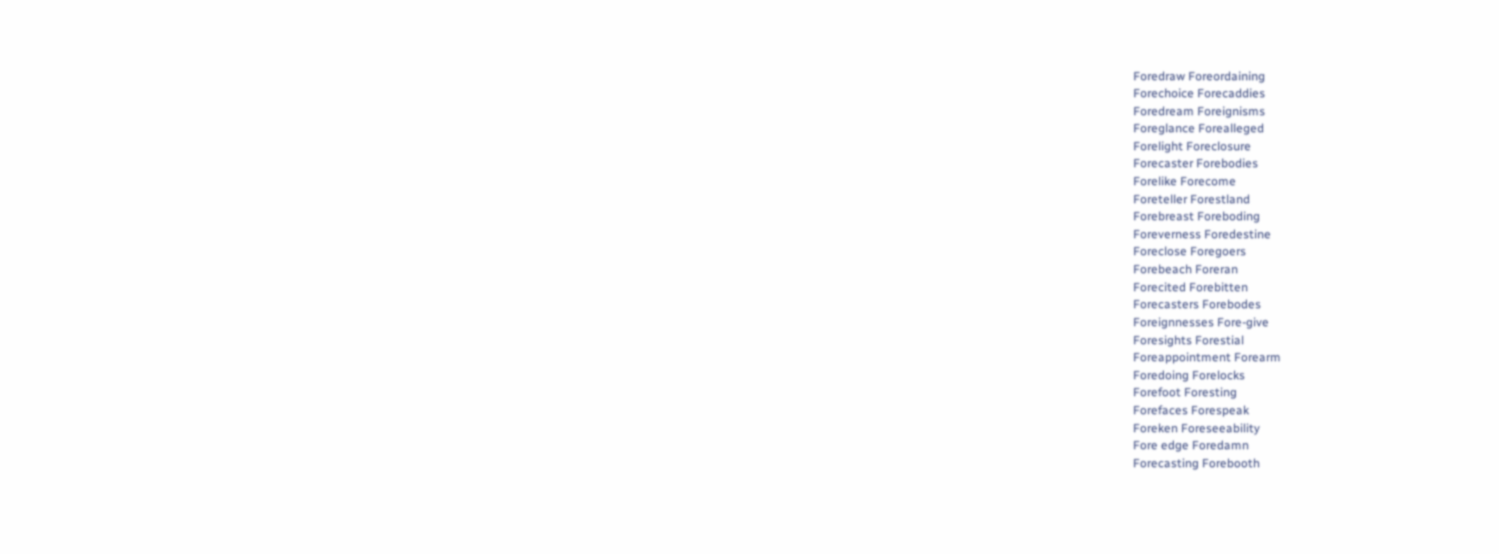Foredraw Foreordaining
Forechoice Forecaddies
Foredream Foreignisms
Foreglance Forealleged
Forelight Foreclosure
Forecaster Forebodies
Forelike Forecome
Foreteller Forestland
Forebreast Foreboding
Foreverness Foredestine
Foreclose Foregoers
Forebeach Foreran
Forecited Forebitten
Forecasters Forebodes
Foreignnesses Fore-give
Foresights Forestial
Foreappointment Forearm
Foredoing Forelocks
Forefoot Foresting
Forefaces Forespeak
Foreken Foreseeability
Fore edge Foredamn
Forecasting Forebooth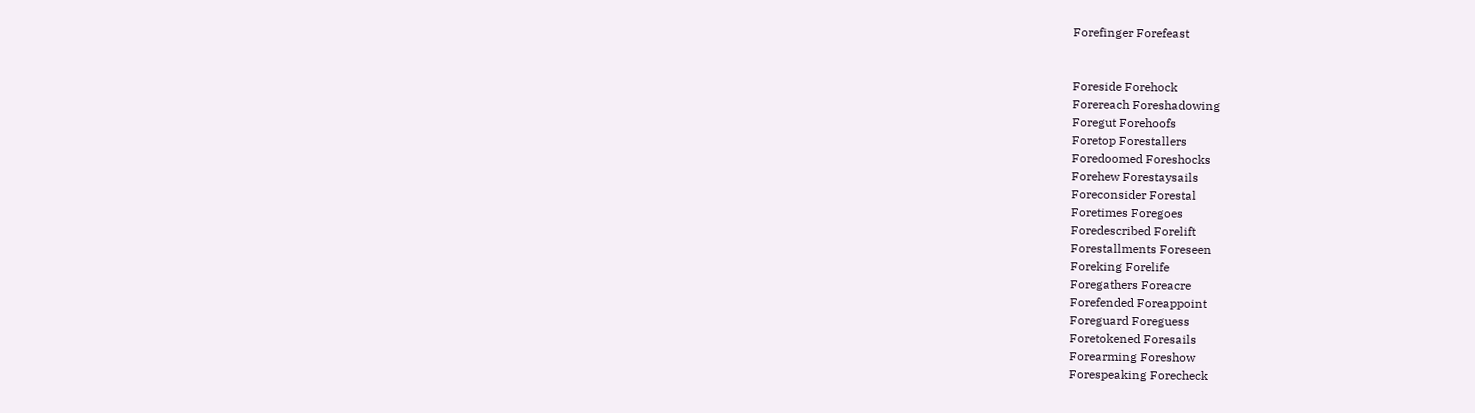Forefinger Forefeast


Foreside Forehock
Forereach Foreshadowing
Foregut Forehoofs
Foretop Forestallers
Foredoomed Foreshocks
Forehew Forestaysails
Foreconsider Forestal
Foretimes Foregoes
Foredescribed Forelift
Forestallments Foreseen
Foreking Forelife
Foregathers Foreacre
Forefended Foreappoint
Foreguard Foreguess
Foretokened Foresails
Forearming Foreshow
Forespeaking Forecheck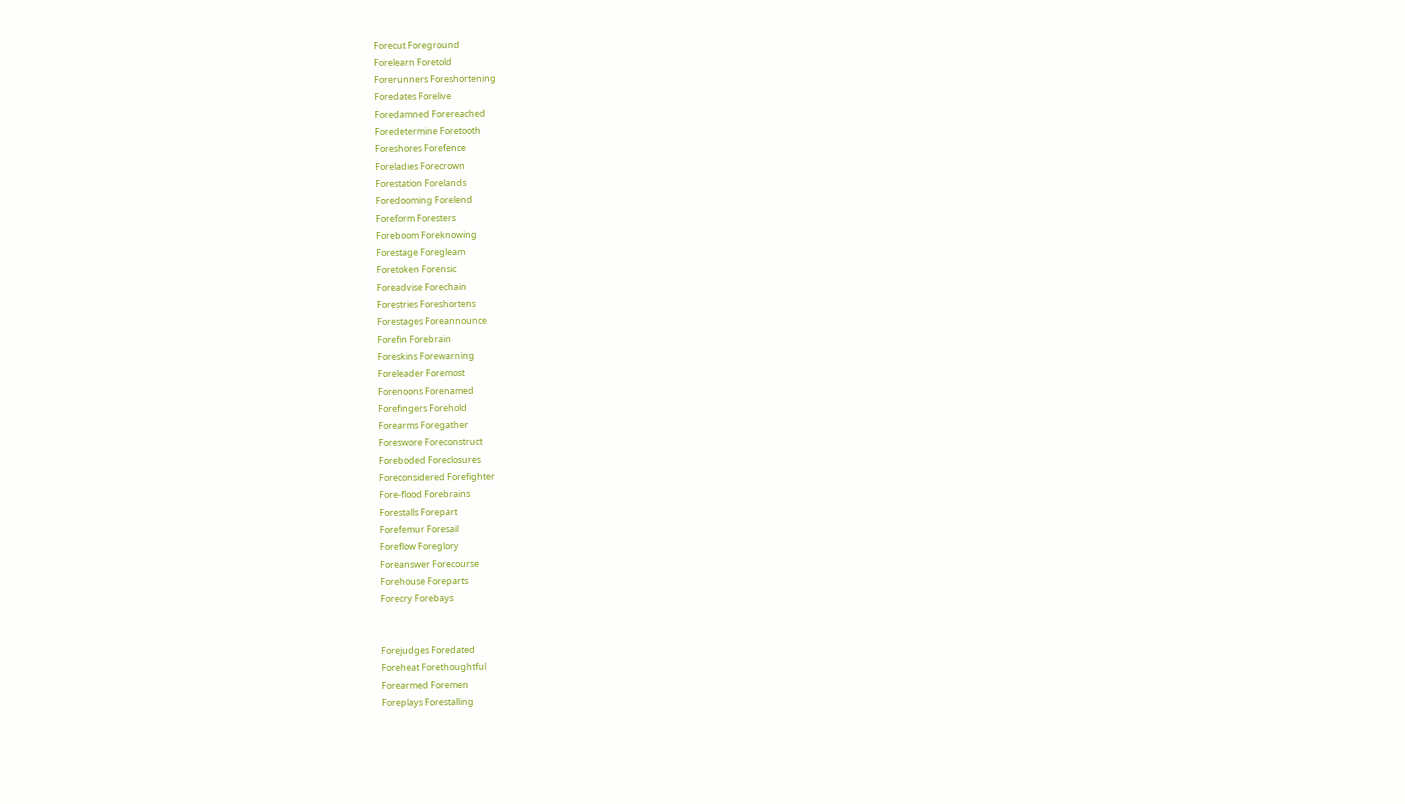Forecut Foreground
Forelearn Foretold
Forerunners Foreshortening
Foredates Forelive
Foredamned Forereached
Foredetermine Foretooth
Foreshores Forefence
Foreladies Forecrown
Forestation Forelands
Foredooming Forelend
Foreform Foresters
Foreboom Foreknowing
Forestage Foregleam
Foretoken Forensic
Foreadvise Forechain
Forestries Foreshortens
Forestages Foreannounce
Forefin Forebrain
Foreskins Forewarning
Foreleader Foremost
Forenoons Forenamed
Forefingers Forehold
Forearms Foregather
Foreswore Foreconstruct
Foreboded Foreclosures
Foreconsidered Forefighter
Fore-flood Forebrains
Forestalls Forepart
Forefemur Foresail
Foreflow Foreglory
Foreanswer Forecourse
Forehouse Foreparts
Forecry Forebays


Forejudges Foredated
Foreheat Forethoughtful
Forearmed Foremen
Foreplays Forestalling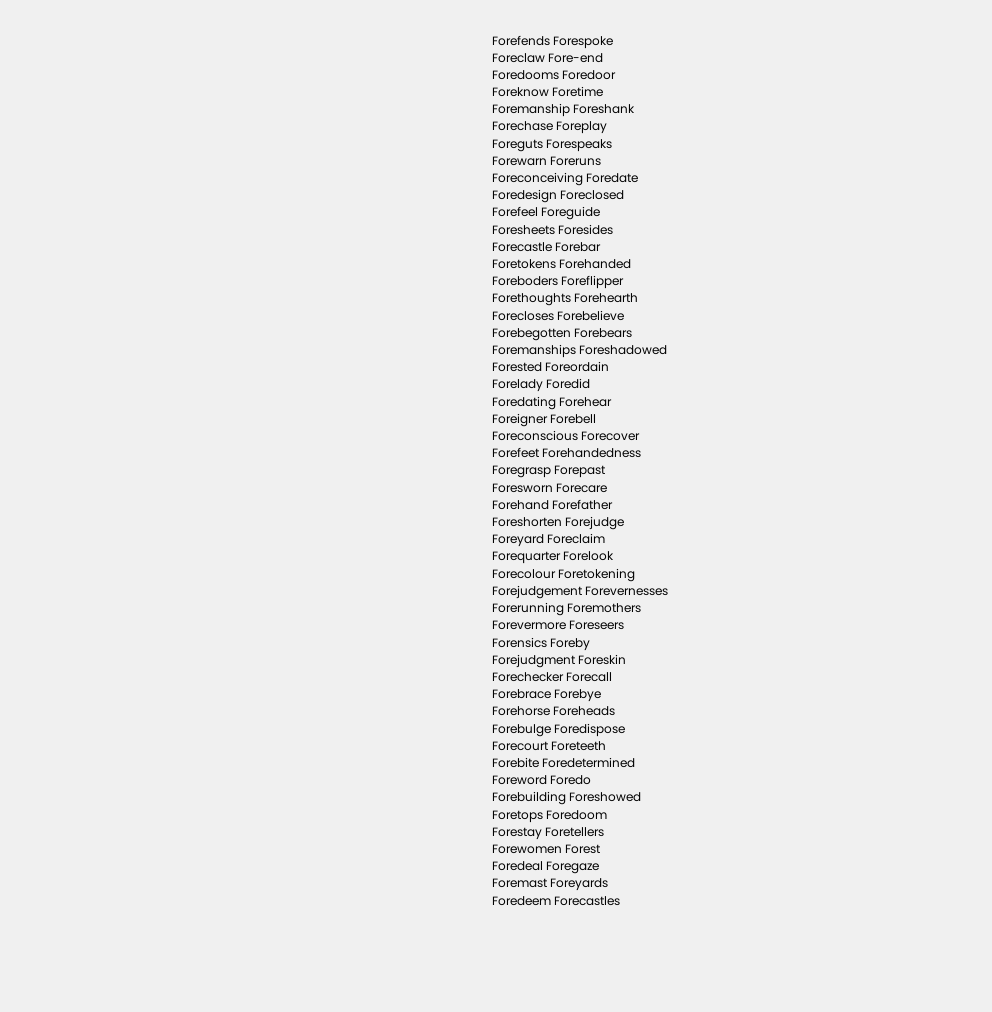Forefends Forespoke
Foreclaw Fore-end
Foredooms Foredoor
Foreknow Foretime
Foremanship Foreshank
Forechase Foreplay
Foreguts Forespeaks
Forewarn Foreruns
Foreconceiving Foredate
Foredesign Foreclosed
Forefeel Foreguide
Foresheets Foresides
Forecastle Forebar
Foretokens Forehanded
Foreboders Foreflipper
Forethoughts Forehearth
Forecloses Forebelieve
Forebegotten Forebears
Foremanships Foreshadowed
Forested Foreordain
Forelady Foredid
Foredating Forehear
Foreigner Forebell
Foreconscious Forecover
Forefeet Forehandedness
Foregrasp Forepast
Foresworn Forecare
Forehand Forefather
Foreshorten Forejudge
Foreyard Foreclaim
Forequarter Forelook
Forecolour Foretokening
Forejudgement Forevernesses
Forerunning Foremothers
Forevermore Foreseers
Forensics Foreby
Forejudgment Foreskin
Forechecker Forecall
Forebrace Forebye
Forehorse Foreheads
Forebulge Foredispose
Forecourt Foreteeth
Forebite Foredetermined
Foreword Foredo
Forebuilding Foreshowed
Foretops Foredoom
Forestay Foretellers
Forewomen Forest
Foredeal Foregaze
Foremast Foreyards
Foredeem Forecastles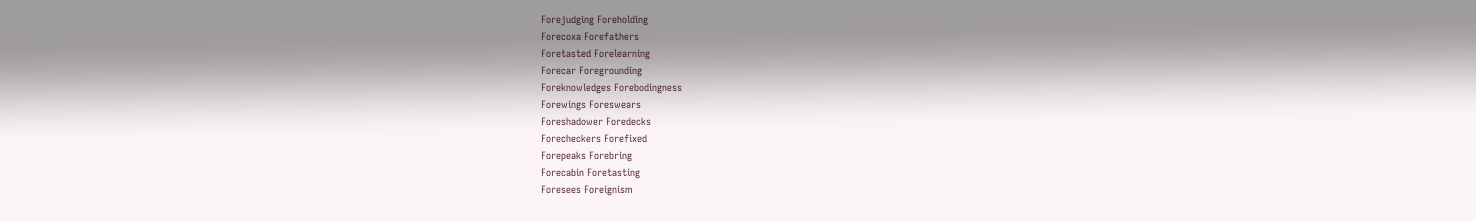Forejudging Foreholding
Forecoxa Forefathers
Foretasted Forelearning
Forecar Foregrounding
Foreknowledges Forebodingness
Forewings Foreswears
Foreshadower Foredecks
Forecheckers Forefixed
Forepeaks Forebring
Forecabin Foretasting
Foresees Foreignism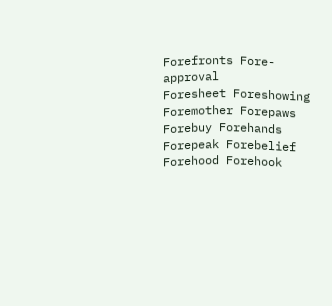Forefronts Fore-approval
Foresheet Foreshowing
Foremother Forepaws
Forebuy Forehands
Forepeak Forebelief
Forehood Forehook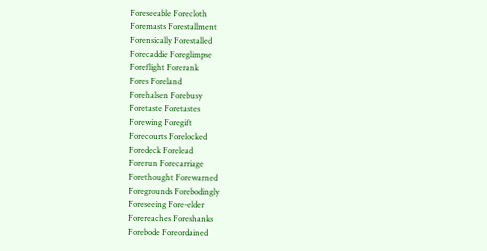Foreseeable Forecloth
Foremasts Forestallment
Forensically Forestalled
Forecaddie Foreglimpse
Foreflight Forerank
Fores Foreland
Forehalsen Forebusy
Foretaste Foretastes
Forewing Foregift
Forecourts Forelocked
Foredeck Forelead
Forerun Forecarriage
Forethought Forewarned
Foregrounds Forebodingly
Foreseeing Fore-elder
Forereaches Foreshanks
Forebode Foreordained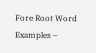Fore Root Word Examples –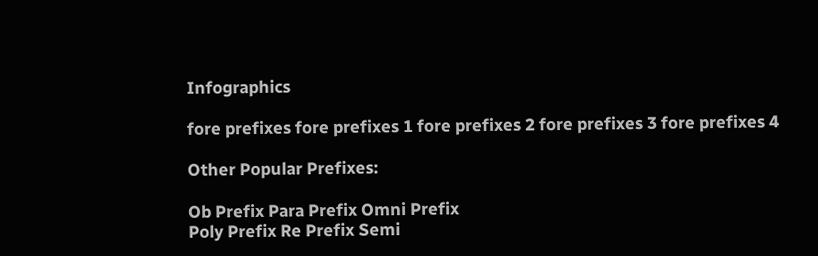Infographics

fore prefixes fore prefixes 1 fore prefixes 2 fore prefixes 3 fore prefixes 4

Other Popular Prefixes:

Ob Prefix Para Prefix Omni Prefix
Poly Prefix Re Prefix Semi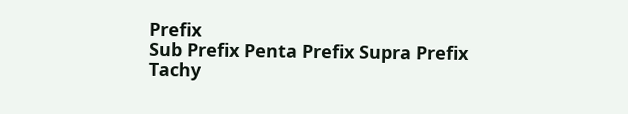Prefix
Sub Prefix Penta Prefix Supra Prefix
Tachy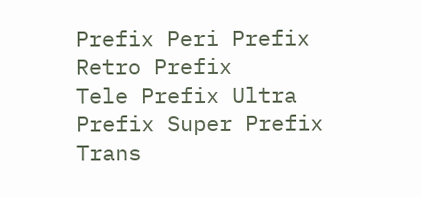Prefix Peri Prefix Retro Prefix
Tele Prefix Ultra Prefix Super Prefix
Trans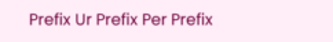Prefix Ur Prefix Per Prefix